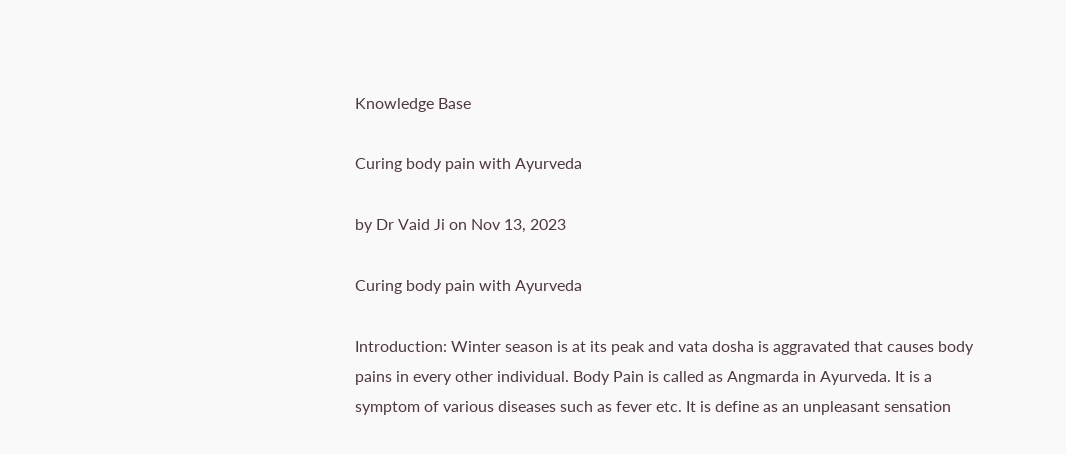Knowledge Base

Curing body pain with Ayurveda

by Dr Vaid Ji on Nov 13, 2023

Curing body pain with Ayurveda

Introduction: Winter season is at its peak and vata dosha is aggravated that causes body pains in every other individual. Body Pain is called as Angmarda in Ayurveda. It is a symptom of various diseases such as fever etc. It is define as an unpleasant sensation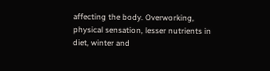affecting the body. Overworking, physical sensation, lesser nutrients in diet, winter and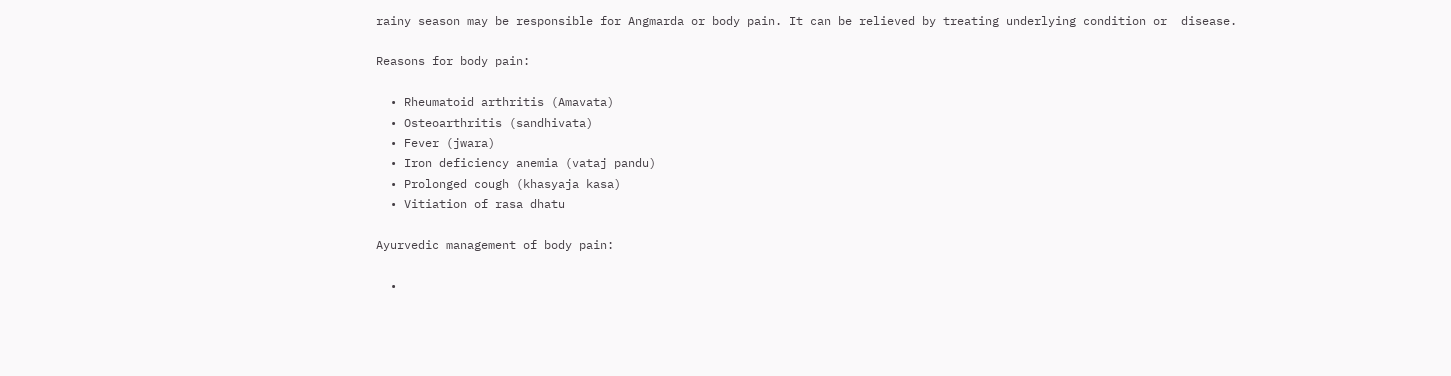rainy season may be responsible for Angmarda or body pain. It can be relieved by treating underlying condition or  disease.

Reasons for body pain:

  • Rheumatoid arthritis (Amavata)
  • Osteoarthritis (sandhivata)
  • Fever (jwara)
  • Iron deficiency anemia (vataj pandu)
  • Prolonged cough (khasyaja kasa)
  • Vitiation of rasa dhatu

Ayurvedic management of body pain:

  •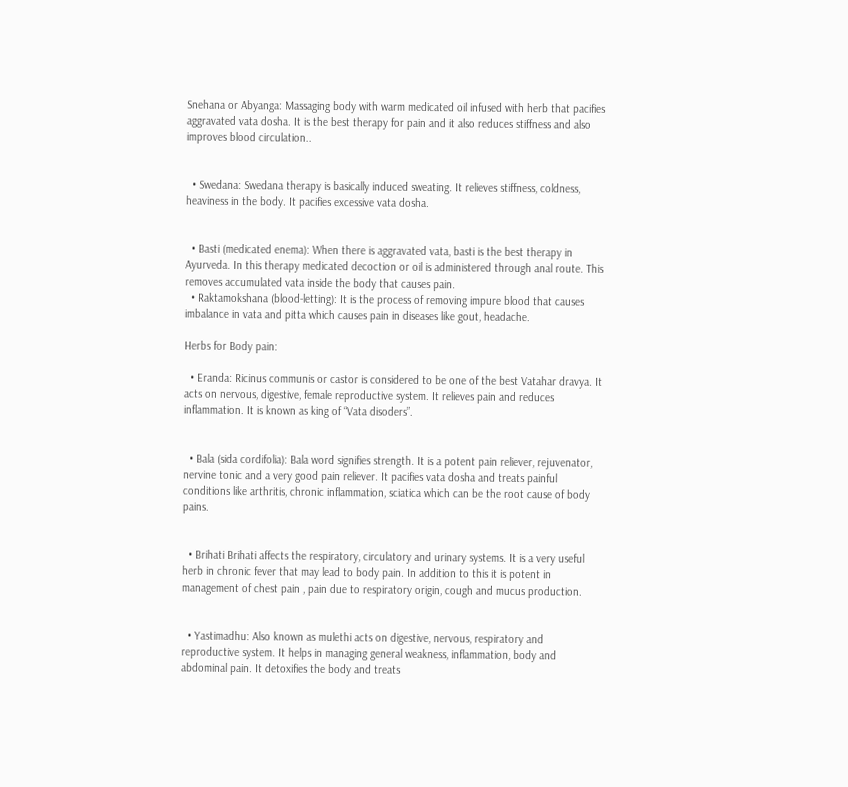Snehana or Abyanga: Massaging body with warm medicated oil infused with herb that pacifies aggravated vata dosha. It is the best therapy for pain and it also reduces stiffness and also improves blood circulation..


  • Swedana: Swedana therapy is basically induced sweating. It relieves stiffness, coldness, heaviness in the body. It pacifies excessive vata dosha.


  • Basti (medicated enema): When there is aggravated vata, basti is the best therapy in Ayurveda. In this therapy medicated decoction or oil is administered through anal route. This removes accumulated vata inside the body that causes pain.
  • Raktamokshana (blood-letting): It is the process of removing impure blood that causes imbalance in vata and pitta which causes pain in diseases like gout, headache.

Herbs for Body pain:

  • Eranda: Ricinus communis or castor is considered to be one of the best Vatahar dravya. It acts on nervous, digestive, female reproductive system. It relieves pain and reduces inflammation. It is known as king of “Vata disoders”.


  • Bala (sida cordifolia): Bala word signifies strength. It is a potent pain reliever, rejuvenator, nervine tonic and a very good pain reliever. It pacifies vata dosha and treats painful conditions like arthritis, chronic inflammation, sciatica which can be the root cause of body pains.


  • Brihati Brihati affects the respiratory, circulatory and urinary systems. It is a very useful herb in chronic fever that may lead to body pain. In addition to this it is potent in management of chest pain , pain due to respiratory origin, cough and mucus production.


  • Yastimadhu: Also known as mulethi acts on digestive, nervous, respiratory and reproductive system. It helps in managing general weakness, inflammation, body and abdominal pain. It detoxifies the body and treats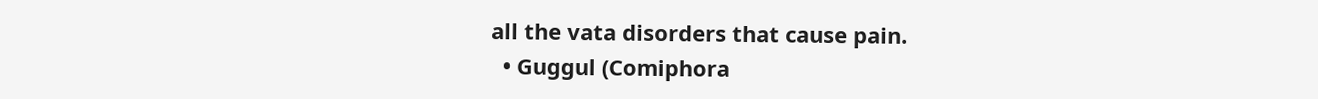all the vata disorders that cause pain.
  • Guggul (Comiphora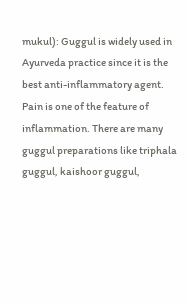mukul): Guggul is widely used in Ayurveda practice since it is the best anti-inflammatory agent. Pain is one of the feature of inflammation. There are many guggul preparations like triphala guggul, kaishoor guggul,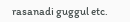rasanadi guggul etc.